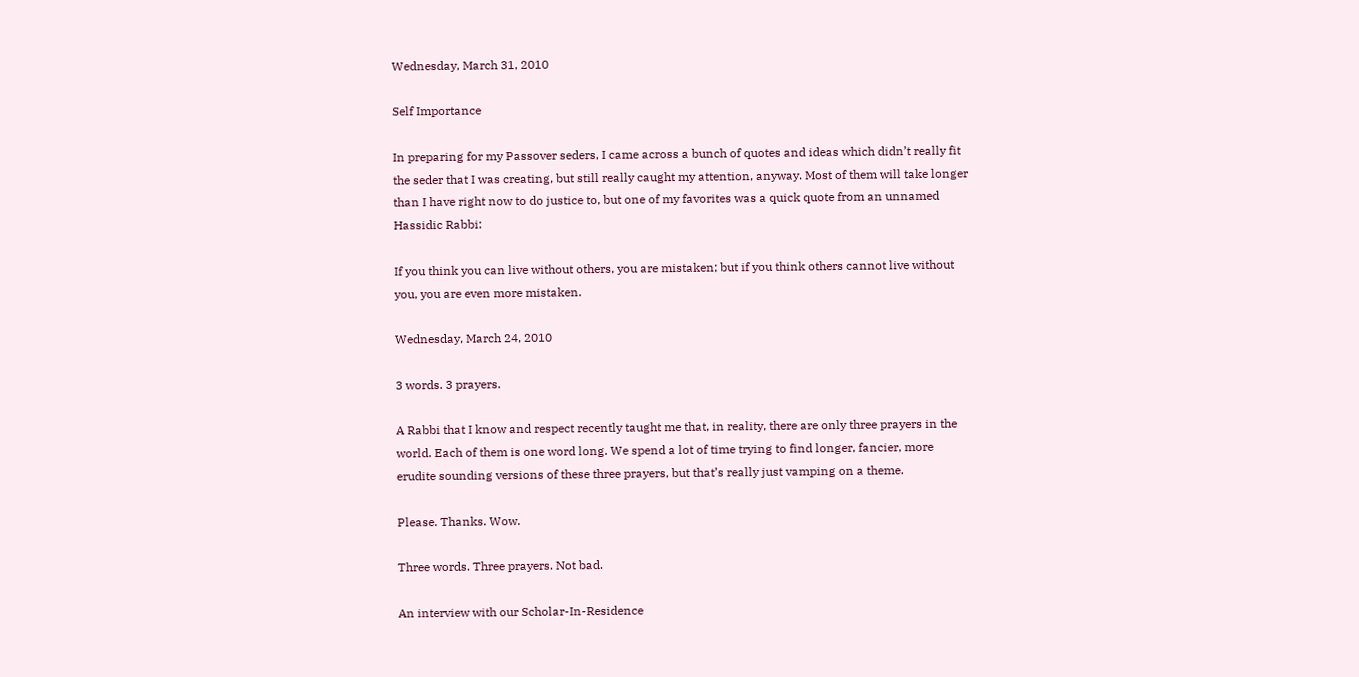Wednesday, March 31, 2010

Self Importance

In preparing for my Passover seders, I came across a bunch of quotes and ideas which didn’t really fit the seder that I was creating, but still really caught my attention, anyway. Most of them will take longer than I have right now to do justice to, but one of my favorites was a quick quote from an unnamed Hassidic Rabbi:

If you think you can live without others, you are mistaken; but if you think others cannot live without you, you are even more mistaken.

Wednesday, March 24, 2010

3 words. 3 prayers.

A Rabbi that I know and respect recently taught me that, in reality, there are only three prayers in the world. Each of them is one word long. We spend a lot of time trying to find longer, fancier, more erudite sounding versions of these three prayers, but that’s really just vamping on a theme.

Please. Thanks. Wow.

Three words. Three prayers. Not bad.

An interview with our Scholar-In-Residence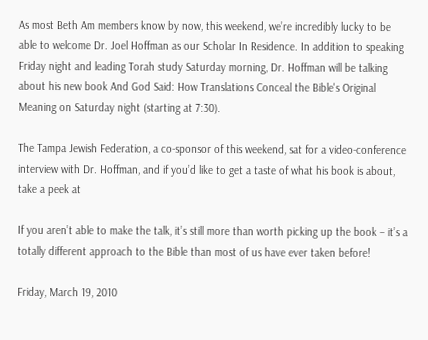As most Beth Am members know by now, this weekend, we’re incredibly lucky to be able to welcome Dr. Joel Hoffman as our Scholar In Residence. In addition to speaking Friday night and leading Torah study Saturday morning, Dr. Hoffman will be talking about his new book And God Said: How Translations Conceal the Bible's Original Meaning on Saturday night (starting at 7:30).

The Tampa Jewish Federation, a co-sponsor of this weekend, sat for a video-conference interview with Dr. Hoffman, and if you’d like to get a taste of what his book is about, take a peek at

If you aren’t able to make the talk, it’s still more than worth picking up the book – it’s a totally different approach to the Bible than most of us have ever taken before!

Friday, March 19, 2010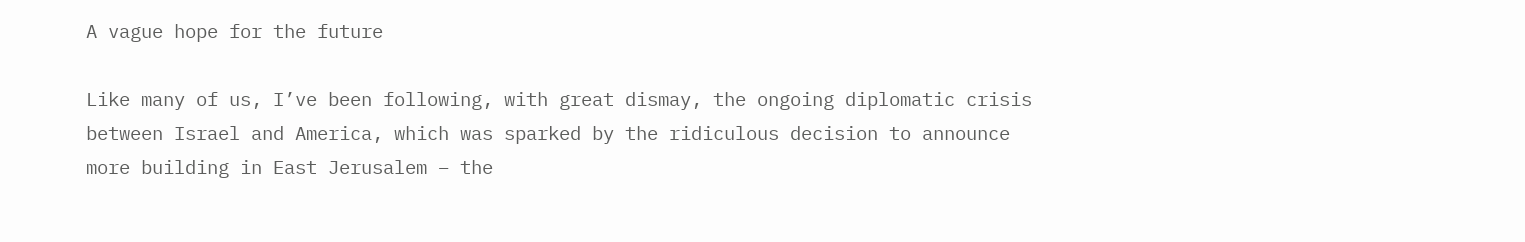A vague hope for the future

Like many of us, I’ve been following, with great dismay, the ongoing diplomatic crisis between Israel and America, which was sparked by the ridiculous decision to announce more building in East Jerusalem – the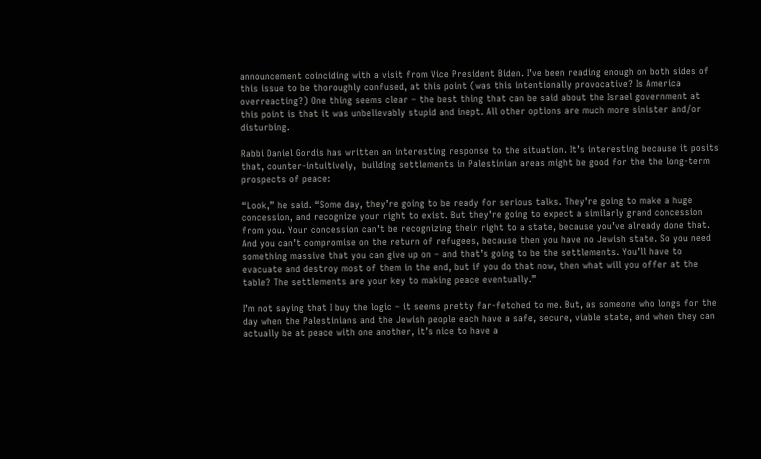announcement coinciding with a visit from Vice President Biden. I’ve been reading enough on both sides of this issue to be thoroughly confused, at this point (was this intentionally provocative? Is America overreacting?) One thing seems clear – the best thing that can be said about the Israel government at this point is that it was unbelievably stupid and inept. All other options are much more sinister and/or disturbing.

Rabbi Daniel Gordis has written an interesting response to the situation. It’s interesting because it posits that, counter-intuitively,  building settlements in Palestinian areas might be good for the the long-term prospects of peace:

“Look,” he said. “Some day, they’re going to be ready for serious talks. They’re going to make a huge concession, and recognize your right to exist. But they’re going to expect a similarly grand concession from you. Your concession can’t be recognizing their right to a state, because you’ve already done that. And you can’t compromise on the return of refugees, because then you have no Jewish state. So you need something massive that you can give up on – and that’s going to be the settlements. You’ll have to evacuate and destroy most of them in the end, but if you do that now, then what will you offer at the table? The settlements are your key to making peace eventually.”

I’m not saying that I buy the logic – it seems pretty far-fetched to me. But, as someone who longs for the day when the Palestinians and the Jewish people each have a safe, secure, viable state, and when they can actually be at peace with one another, it’s nice to have a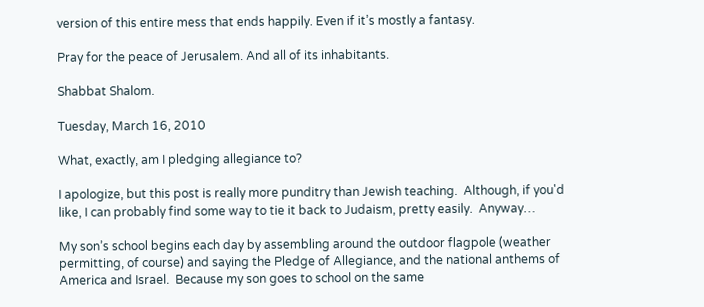version of this entire mess that ends happily. Even if it’s mostly a fantasy.

Pray for the peace of Jerusalem. And all of its inhabitants.

Shabbat Shalom.

Tuesday, March 16, 2010

What, exactly, am I pledging allegiance to?

I apologize, but this post is really more punditry than Jewish teaching.  Although, if you'd like, I can probably find some way to tie it back to Judaism, pretty easily.  Anyway…

My son’s school begins each day by assembling around the outdoor flagpole (weather permitting, of course) and saying the Pledge of Allegiance, and the national anthems of America and Israel.  Because my son goes to school on the same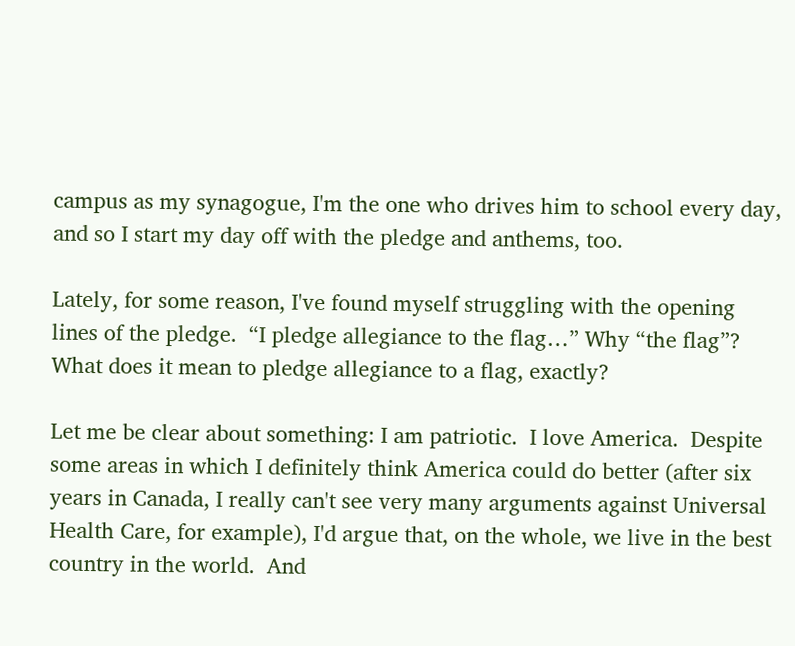campus as my synagogue, I'm the one who drives him to school every day, and so I start my day off with the pledge and anthems, too.

Lately, for some reason, I've found myself struggling with the opening lines of the pledge.  “I pledge allegiance to the flag…” Why “the flag”?  What does it mean to pledge allegiance to a flag, exactly?

Let me be clear about something: I am patriotic.  I love America.  Despite some areas in which I definitely think America could do better (after six years in Canada, I really can't see very many arguments against Universal Health Care, for example), I'd argue that, on the whole, we live in the best country in the world.  And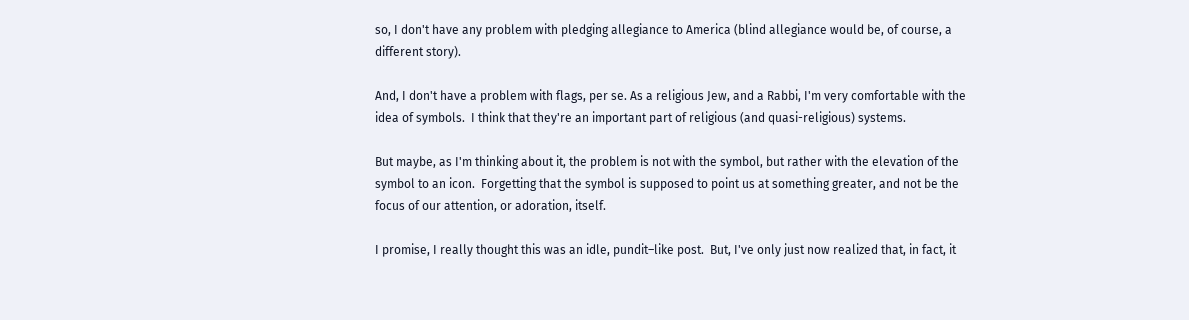so, I don't have any problem with pledging allegiance to America (blind allegiance would be, of course, a different story).

And, I don't have a problem with flags, per se. As a religious Jew, and a Rabbi, I'm very comfortable with the idea of symbols.  I think that they're an important part of religious (and quasi-religious) systems.

But maybe, as I'm thinking about it, the problem is not with the symbol, but rather with the elevation of the symbol to an icon.  Forgetting that the symbol is supposed to point us at something greater, and not be the focus of our attention, or adoration, itself.

I promise, I really thought this was an idle, pundit–like post.  But, I've only just now realized that, in fact, it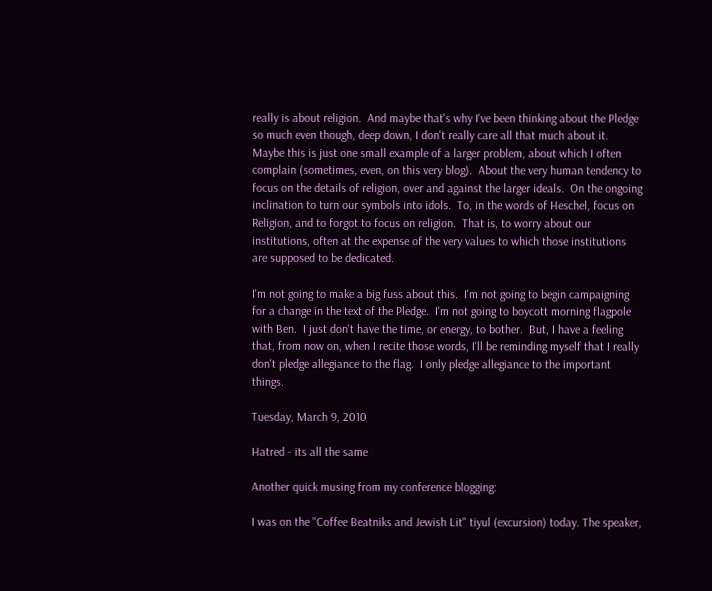really is about religion.  And maybe that's why I've been thinking about the Pledge so much even though, deep down, I don't really care all that much about it.  Maybe this is just one small example of a larger problem, about which I often complain (sometimes, even, on this very blog).  About the very human tendency to focus on the details of religion, over and against the larger ideals.  On the ongoing inclination to turn our symbols into idols.  To, in the words of Heschel, focus on Religion, and to forgot to focus on religion.  That is, to worry about our institutions, often at the expense of the very values to which those institutions are supposed to be dedicated.

I'm not going to make a big fuss about this.  I'm not going to begin campaigning for a change in the text of the Pledge.  I'm not going to boycott morning flagpole with Ben.  I just don't have the time, or energy, to bother.  But, I have a feeling that, from now on, when I recite those words, I'll be reminding myself that I really don't pledge allegiance to the flag.  I only pledge allegiance to the important things.

Tuesday, March 9, 2010

Hatred - its all the same

Another quick musing from my conference blogging:

I was on the "Coffee Beatniks and Jewish Lit" tiyul (excursion) today. The speaker,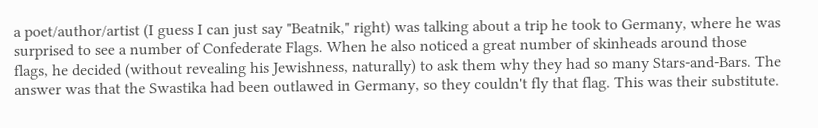a poet/author/artist (I guess I can just say "Beatnik," right) was talking about a trip he took to Germany, where he was surprised to see a number of Confederate Flags. When he also noticed a great number of skinheads around those flags, he decided (without revealing his Jewishness, naturally) to ask them why they had so many Stars-and-Bars. The answer was that the Swastika had been outlawed in Germany, so they couldn't fly that flag. This was their substitute.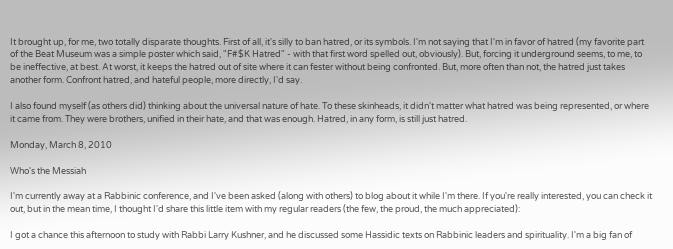It brought up, for me, two totally disparate thoughts. First of all, it's silly to ban hatred, or its symbols. I'm not saying that I'm in favor of hatred (my favorite part of the Beat Museum was a simple poster which said, "F#$K Hatred" - with that first word spelled out, obviously). But, forcing it underground seems, to me, to be ineffective, at best. At worst, it keeps the hatred out of site where it can fester without being confronted. But, more often than not, the hatred just takes another form. Confront hatred, and hateful people, more directly, I'd say.

I also found myself (as others did) thinking about the universal nature of hate. To these skinheads, it didn't matter what hatred was being represented, or where it came from. They were brothers, unified in their hate, and that was enough. Hatred, in any form, is still just hatred.

Monday, March 8, 2010

Who's the Messiah

I'm currently away at a Rabbinic conference, and I've been asked (along with others) to blog about it while I'm there. If you're really interested, you can check it out, but in the mean time, I thought I'd share this little item with my regular readers (the few, the proud, the much appreciated):

I got a chance this afternoon to study with Rabbi Larry Kushner, and he discussed some Hassidic texts on Rabbinic leaders and spirituality. I'm a big fan of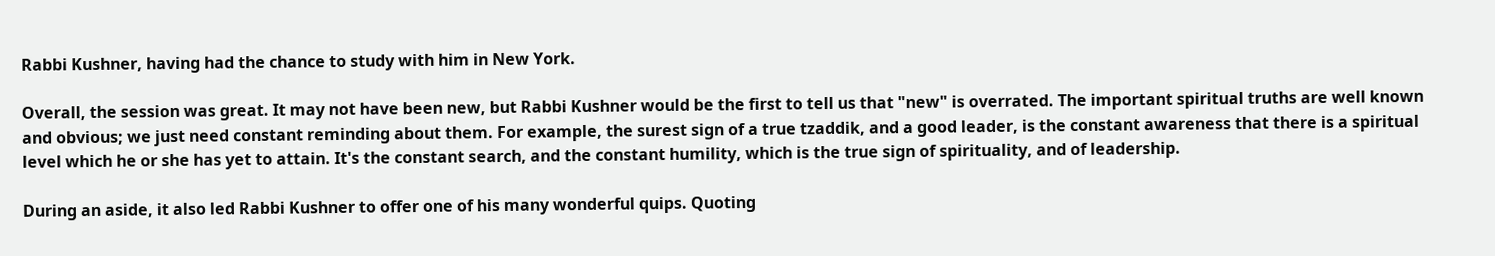Rabbi Kushner, having had the chance to study with him in New York.

Overall, the session was great. It may not have been new, but Rabbi Kushner would be the first to tell us that "new" is overrated. The important spiritual truths are well known and obvious; we just need constant reminding about them. For example, the surest sign of a true tzaddik, and a good leader, is the constant awareness that there is a spiritual level which he or she has yet to attain. It's the constant search, and the constant humility, which is the true sign of spirituality, and of leadership.

During an aside, it also led Rabbi Kushner to offer one of his many wonderful quips. Quoting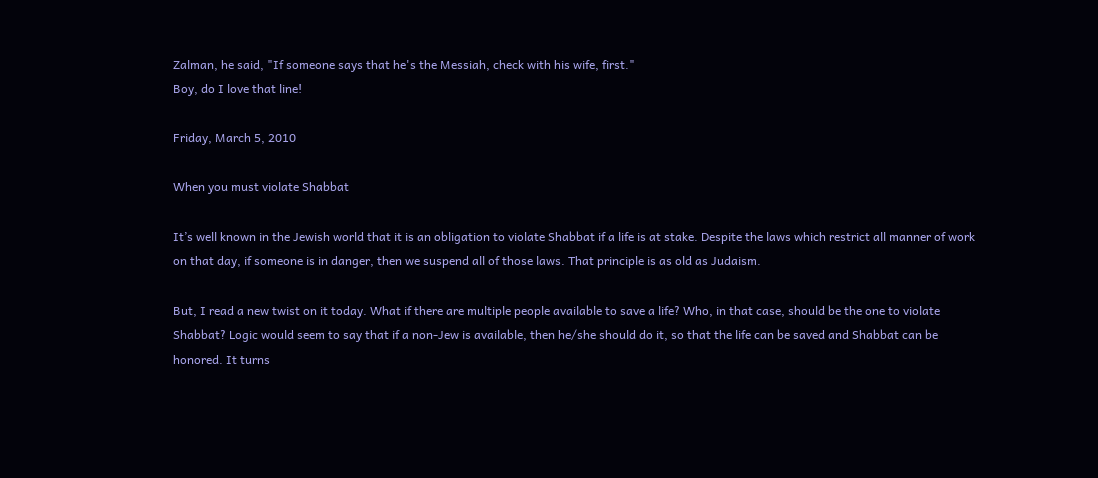Zalman, he said, "If someone says that he's the Messiah, check with his wife, first."
Boy, do I love that line!

Friday, March 5, 2010

When you must violate Shabbat

It’s well known in the Jewish world that it is an obligation to violate Shabbat if a life is at stake. Despite the laws which restrict all manner of work on that day, if someone is in danger, then we suspend all of those laws. That principle is as old as Judaism.

But, I read a new twist on it today. What if there are multiple people available to save a life? Who, in that case, should be the one to violate Shabbat? Logic would seem to say that if a non-Jew is available, then he/she should do it, so that the life can be saved and Shabbat can be honored. It turns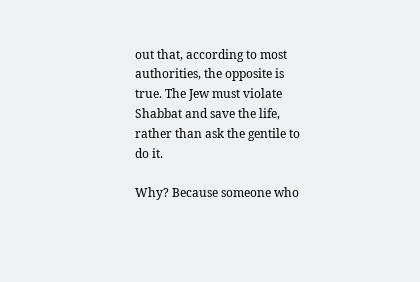out that, according to most authorities, the opposite is true. The Jew must violate Shabbat and save the life, rather than ask the gentile to do it.

Why? Because someone who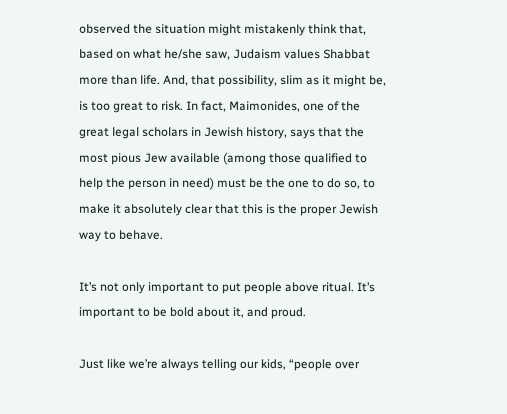observed the situation might mistakenly think that, based on what he/she saw, Judaism values Shabbat more than life. And, that possibility, slim as it might be, is too great to risk. In fact, Maimonides, one of the great legal scholars in Jewish history, says that the most pious Jew available (among those qualified to help the person in need) must be the one to do so, to make it absolutely clear that this is the proper Jewish way to behave.

It’s not only important to put people above ritual. It’s important to be bold about it, and proud.

Just like we’re always telling our kids, “people over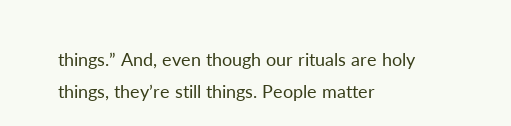things.” And, even though our rituals are holy things, they’re still things. People matter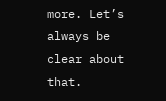more. Let’s always be clear about that.